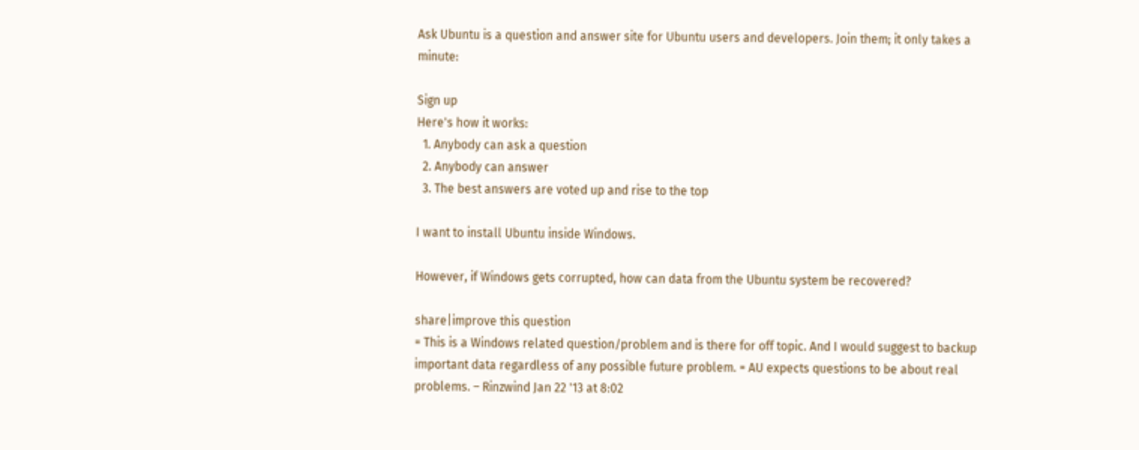Ask Ubuntu is a question and answer site for Ubuntu users and developers. Join them; it only takes a minute:

Sign up
Here's how it works:
  1. Anybody can ask a question
  2. Anybody can answer
  3. The best answers are voted up and rise to the top

I want to install Ubuntu inside Windows.

However, if Windows gets corrupted, how can data from the Ubuntu system be recovered?

share|improve this question
= This is a Windows related question/problem and is there for off topic. And I would suggest to backup important data regardless of any possible future problem. = AU expects questions to be about real problems. – Rinzwind Jan 22 '13 at 8:02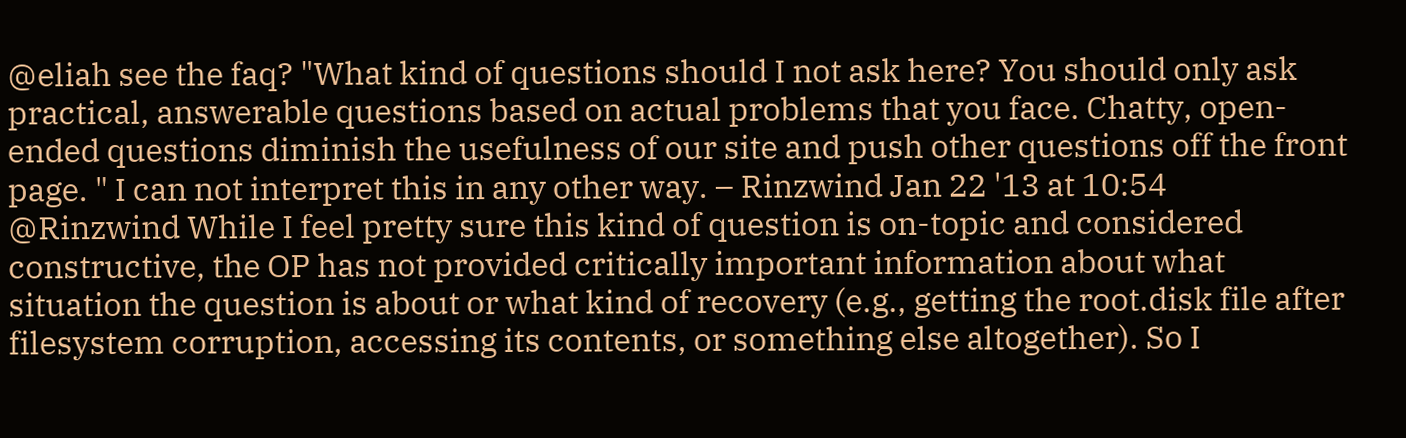@eliah see the faq? "What kind of questions should I not ask here? You should only ask practical, answerable questions based on actual problems that you face. Chatty, open-ended questions diminish the usefulness of our site and push other questions off the front page. " I can not interpret this in any other way. – Rinzwind Jan 22 '13 at 10:54
@Rinzwind While I feel pretty sure this kind of question is on-topic and considered constructive, the OP has not provided critically important information about what situation the question is about or what kind of recovery (e.g., getting the root.disk file after filesystem corruption, accessing its contents, or something else altogether). So I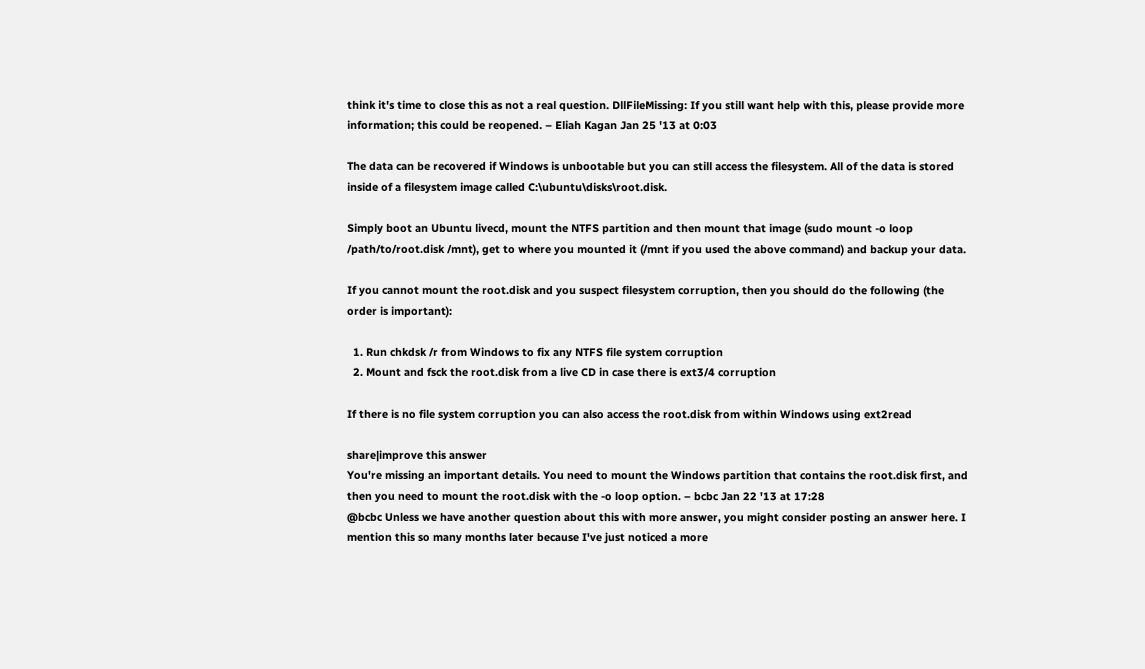think it's time to close this as not a real question. DllFileMissing: If you still want help with this, please provide more information; this could be reopened. – Eliah Kagan Jan 25 '13 at 0:03

The data can be recovered if Windows is unbootable but you can still access the filesystem. All of the data is stored inside of a filesystem image called C:\ubuntu\disks\root.disk.

Simply boot an Ubuntu livecd, mount the NTFS partition and then mount that image (sudo mount -o loop /path/to/root.disk /mnt), get to where you mounted it (/mnt if you used the above command) and backup your data.

If you cannot mount the root.disk and you suspect filesystem corruption, then you should do the following (the order is important):

  1. Run chkdsk /r from Windows to fix any NTFS file system corruption
  2. Mount and fsck the root.disk from a live CD in case there is ext3/4 corruption

If there is no file system corruption you can also access the root.disk from within Windows using ext2read

share|improve this answer
You're missing an important details. You need to mount the Windows partition that contains the root.disk first, and then you need to mount the root.disk with the -o loop option. – bcbc Jan 22 '13 at 17:28
@bcbc Unless we have another question about this with more answer, you might consider posting an answer here. I mention this so many months later because I've just noticed a more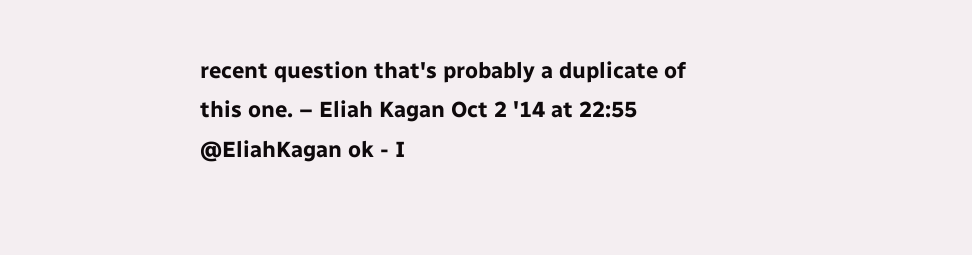recent question that's probably a duplicate of this one. – Eliah Kagan Oct 2 '14 at 22:55
@EliahKagan ok - I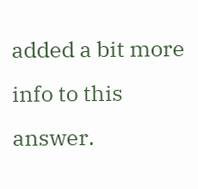added a bit more info to this answer.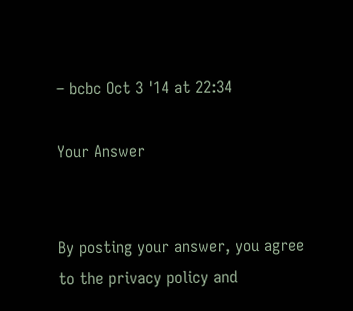– bcbc Oct 3 '14 at 22:34

Your Answer


By posting your answer, you agree to the privacy policy and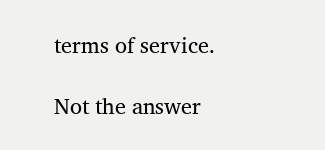terms of service.

Not the answer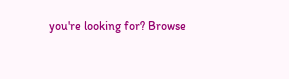you're looking for? Browse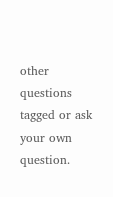other questions tagged or ask your own question.